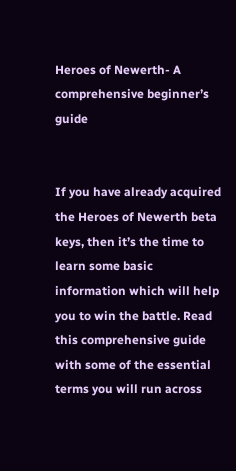Heroes of Newerth- A comprehensive beginner’s guide


If you have already acquired the Heroes of Newerth beta keys, then it’s the time to learn some basic information which will help you to win the battle. Read this comprehensive guide with some of the essential terms you will run across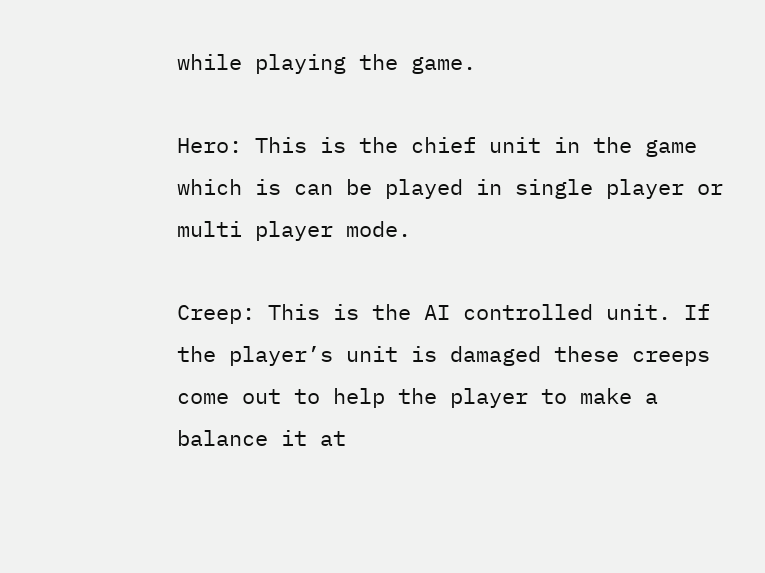while playing the game.

Hero: This is the chief unit in the game which is can be played in single player or multi player mode.

Creep: This is the AI controlled unit. If the player’s unit is damaged these creeps come out to help the player to make a balance it at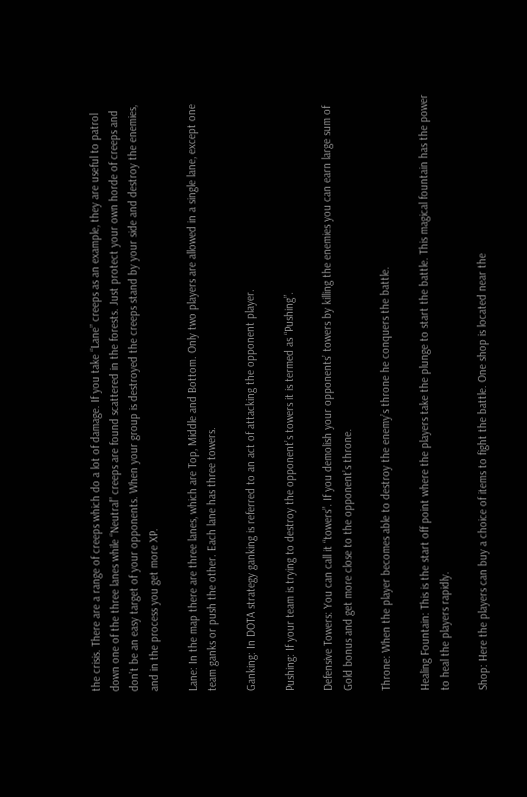the crisis. There are a range of creeps which do a lot of damage. If you take “Lane” creeps as an example, they are useful to patrol down one of the three lanes while “Neutral” creeps are found scattered in the forests. Just protect your own horde of creeps and don’t be an easy target of your opponents. When your group is destroyed the creeps stand by your side and destroy the enemies, and in the process you get more XP.

Lane: In the map there are three lanes, which are Top, Middle and Bottom. Only two players are allowed in a single lane, except one team ganks or push the other. Each lane has three towers.

Ganking: In DOTA strategy ganking is referred to an act of attacking the opponent player.

Pushing: If your team is trying to destroy the opponent’s towers it is termed as “Pushing”.

Defensive Towers: You can call it “towers”. If you demolish your opponents’ towers by killing the enemies you can earn large sum of Gold bonus and get more close to the opponent’s throne.

Throne: When the player becomes able to destroy the enemy’s throne he conquers the battle.

Healing Fountain: This is the start off point where the players take the plunge to start the battle. This magical fountain has the power to heal the players rapidly.

Shop: Here the players can buy a choice of items to fight the battle. One shop is located near the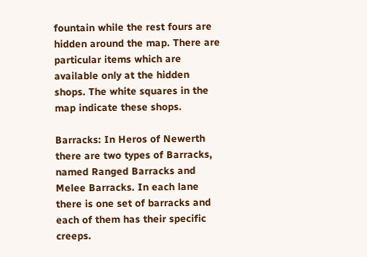fountain while the rest fours are hidden around the map. There are particular items which are available only at the hidden shops. The white squares in the map indicate these shops.

Barracks: In Heros of Newerth there are two types of Barracks, named Ranged Barracks and Melee Barracks. In each lane there is one set of barracks and each of them has their specific creeps.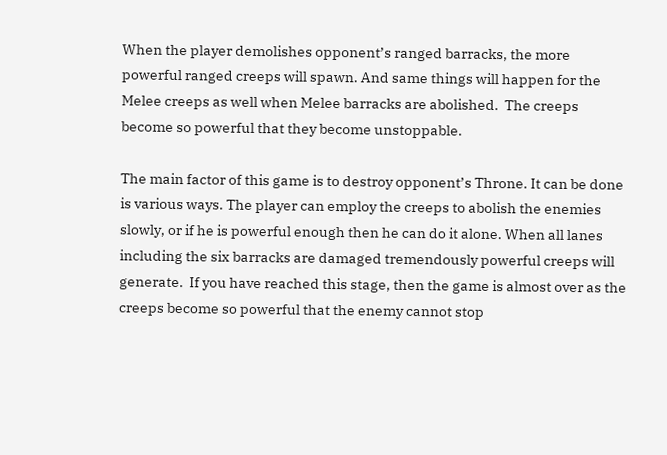When the player demolishes opponent’s ranged barracks, the more powerful ranged creeps will spawn. And same things will happen for the Melee creeps as well when Melee barracks are abolished.  The creeps become so powerful that they become unstoppable.

The main factor of this game is to destroy opponent’s Throne. It can be done is various ways. The player can employ the creeps to abolish the enemies slowly, or if he is powerful enough then he can do it alone. When all lanes including the six barracks are damaged tremendously powerful creeps will generate.  If you have reached this stage, then the game is almost over as the creeps become so powerful that the enemy cannot stop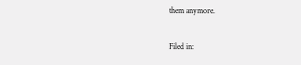them anymore.

Filed in: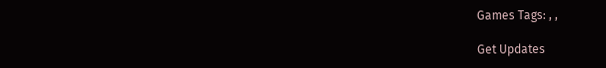Games Tags: , ,

Get Updates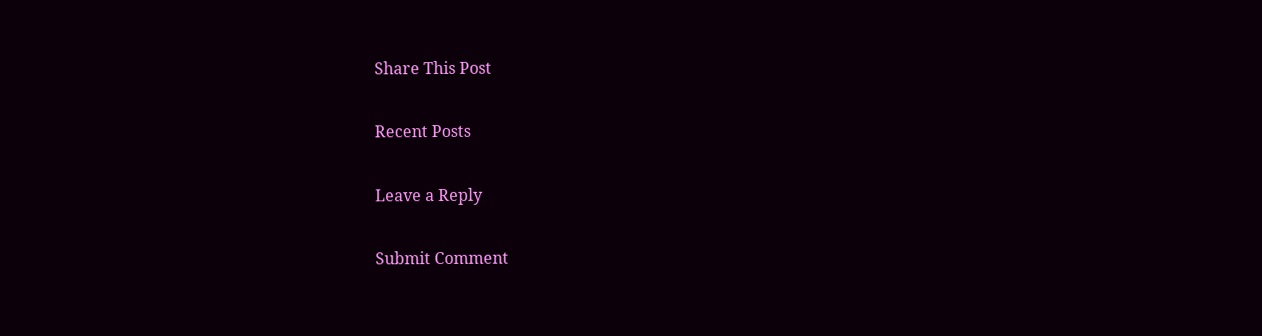Share This Post

Recent Posts

Leave a Reply

Submit Comment